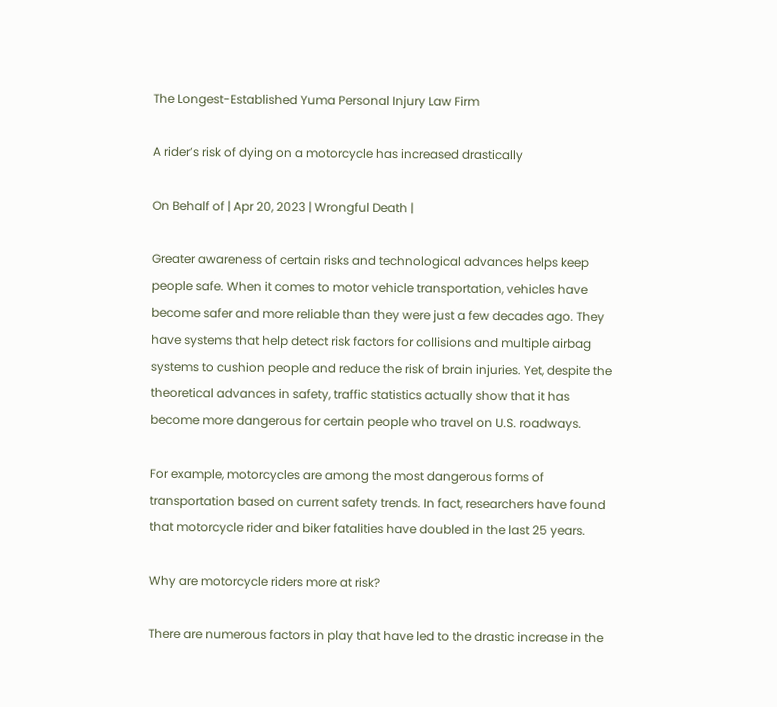The Longest-Established Yuma Personal Injury Law Firm

A rider’s risk of dying on a motorcycle has increased drastically

On Behalf of | Apr 20, 2023 | Wrongful Death |

Greater awareness of certain risks and technological advances helps keep people safe. When it comes to motor vehicle transportation, vehicles have become safer and more reliable than they were just a few decades ago. They have systems that help detect risk factors for collisions and multiple airbag systems to cushion people and reduce the risk of brain injuries. Yet, despite the theoretical advances in safety, traffic statistics actually show that it has become more dangerous for certain people who travel on U.S. roadways.

For example, motorcycles are among the most dangerous forms of transportation based on current safety trends. In fact, researchers have found that motorcycle rider and biker fatalities have doubled in the last 25 years.

Why are motorcycle riders more at risk?

There are numerous factors in play that have led to the drastic increase in the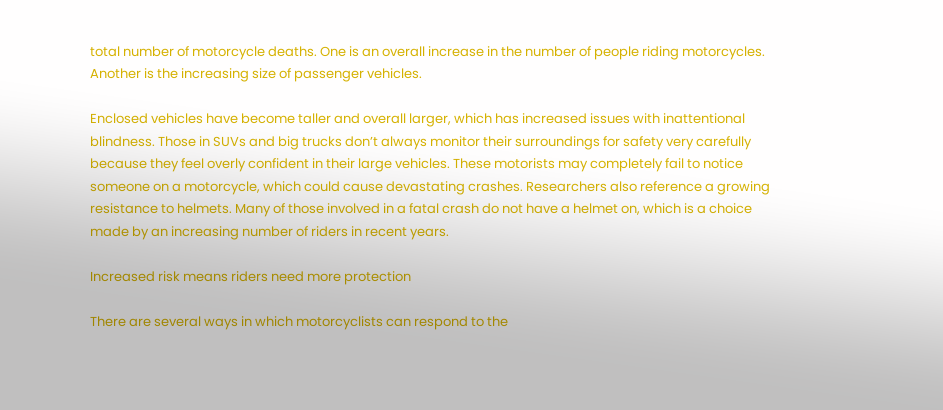total number of motorcycle deaths. One is an overall increase in the number of people riding motorcycles. Another is the increasing size of passenger vehicles.

Enclosed vehicles have become taller and overall larger, which has increased issues with inattentional blindness. Those in SUVs and big trucks don’t always monitor their surroundings for safety very carefully because they feel overly confident in their large vehicles. These motorists may completely fail to notice someone on a motorcycle, which could cause devastating crashes. Researchers also reference a growing resistance to helmets. Many of those involved in a fatal crash do not have a helmet on, which is a choice made by an increasing number of riders in recent years.

Increased risk means riders need more protection

There are several ways in which motorcyclists can respond to the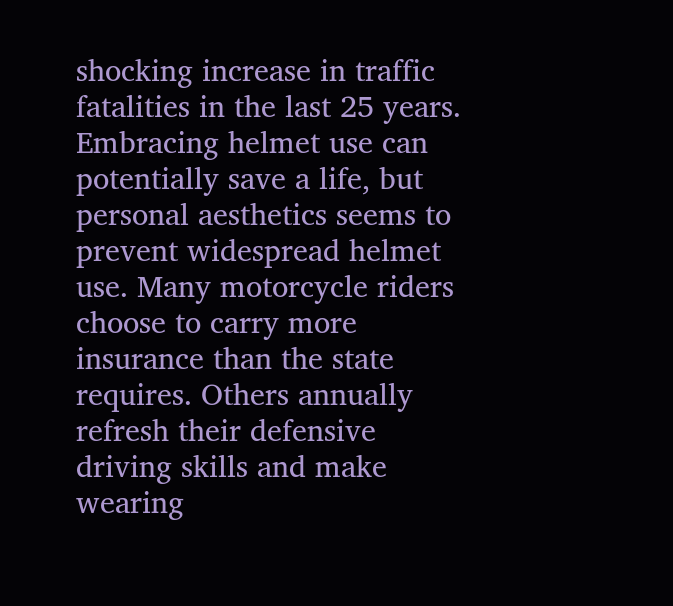shocking increase in traffic fatalities in the last 25 years. Embracing helmet use can potentially save a life, but personal aesthetics seems to prevent widespread helmet use. Many motorcycle riders choose to carry more insurance than the state requires. Others annually refresh their defensive driving skills and make wearing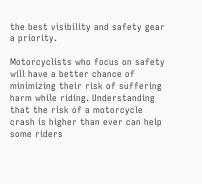the best visibility and safety gear a priority.

Motorcyclists who focus on safety will have a better chance of minimizing their risk of suffering harm while riding. Understanding that the risk of a motorcycle crash is higher than ever can help some riders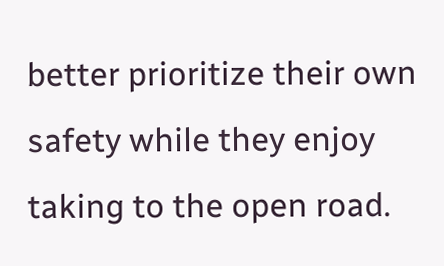better prioritize their own safety while they enjoy taking to the open road.